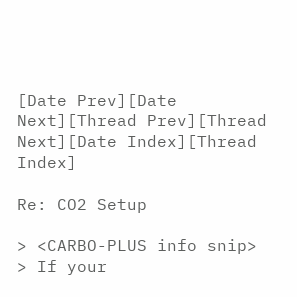[Date Prev][Date Next][Thread Prev][Thread Next][Date Index][Thread Index]

Re: CO2 Setup

> <CARBO-PLUS info snip>
> If your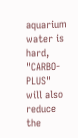aquarium water is hard, "CARBO-PLUS" will also reduce the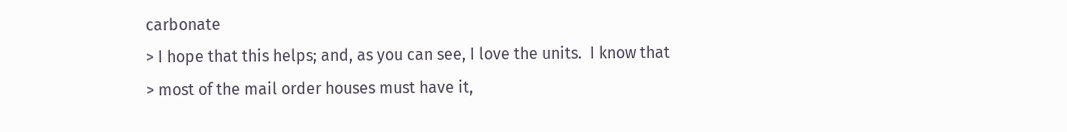carbonate
> I hope that this helps; and, as you can see, I love the units.  I know that
> most of the mail order houses must have it,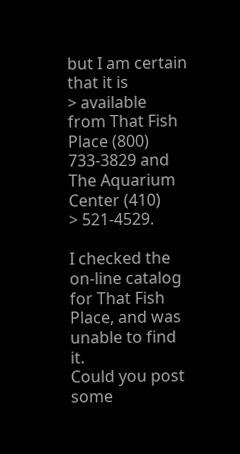but I am certain that it is
> available from That Fish Place (800) 733-3829 and The Aquarium Center (410)
> 521-4529.

I checked the on-line catalog for That Fish Place, and was unable to find it.
Could you post some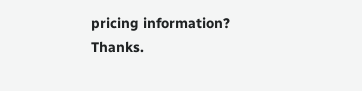pricing information?  Thanks.